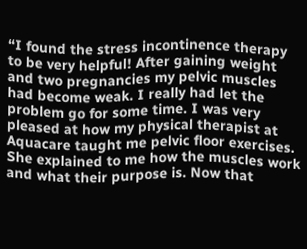“I found the stress incontinence therapy to be very helpful! After gaining weight and two pregnancies my pelvic muscles had become weak. I really had let the problem go for some time. I was very pleased at how my physical therapist at Aquacare taught me pelvic floor exercises. She explained to me how the muscles work and what their purpose is. Now that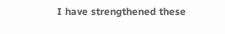I have strengthened these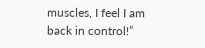muscles, I feel I am back in control!”